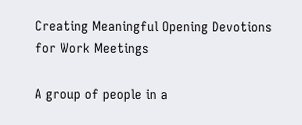Creating Meaningful Opening Devotions for Work Meetings

A group of people in a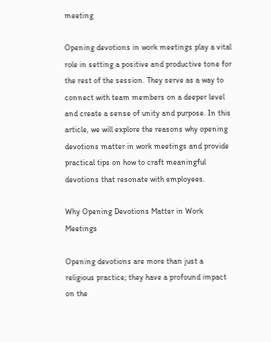meeting

Opening devotions in work meetings play a vital role in setting a positive and productive tone for the rest of the session. They serve as a way to connect with team members on a deeper level and create a sense of unity and purpose. In this article, we will explore the reasons why opening devotions matter in work meetings and provide practical tips on how to craft meaningful devotions that resonate with employees.

Why Opening Devotions Matter in Work Meetings

Opening devotions are more than just a religious practice; they have a profound impact on the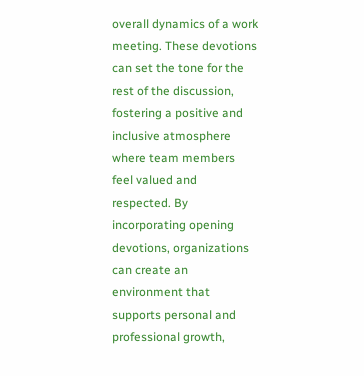overall dynamics of a work meeting. These devotions can set the tone for the rest of the discussion, fostering a positive and inclusive atmosphere where team members feel valued and respected. By incorporating opening devotions, organizations can create an environment that supports personal and professional growth,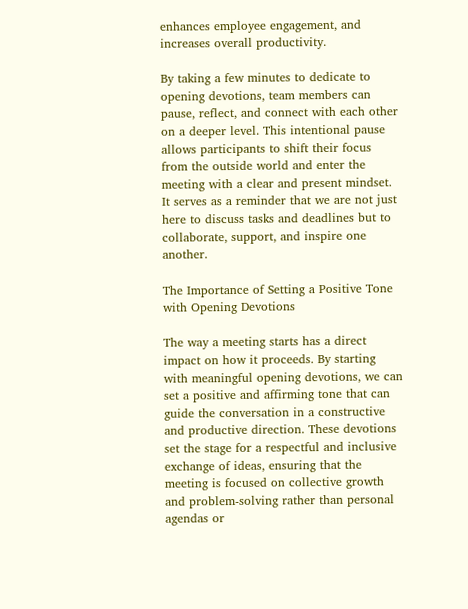enhances employee engagement, and increases overall productivity.

By taking a few minutes to dedicate to opening devotions, team members can pause, reflect, and connect with each other on a deeper level. This intentional pause allows participants to shift their focus from the outside world and enter the meeting with a clear and present mindset. It serves as a reminder that we are not just here to discuss tasks and deadlines but to collaborate, support, and inspire one another.

The Importance of Setting a Positive Tone with Opening Devotions

The way a meeting starts has a direct impact on how it proceeds. By starting with meaningful opening devotions, we can set a positive and affirming tone that can guide the conversation in a constructive and productive direction. These devotions set the stage for a respectful and inclusive exchange of ideas, ensuring that the meeting is focused on collective growth and problem-solving rather than personal agendas or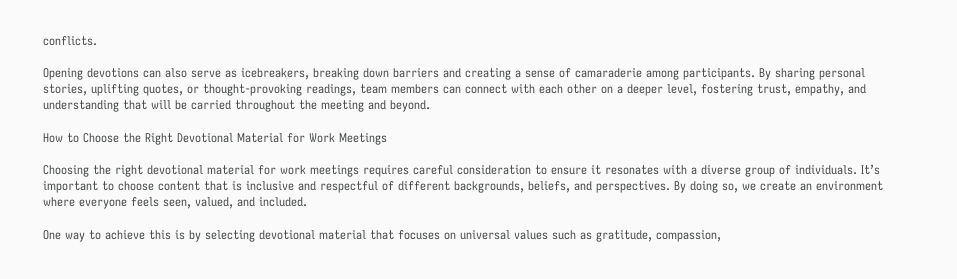conflicts.

Opening devotions can also serve as icebreakers, breaking down barriers and creating a sense of camaraderie among participants. By sharing personal stories, uplifting quotes, or thought-provoking readings, team members can connect with each other on a deeper level, fostering trust, empathy, and understanding that will be carried throughout the meeting and beyond.

How to Choose the Right Devotional Material for Work Meetings

Choosing the right devotional material for work meetings requires careful consideration to ensure it resonates with a diverse group of individuals. It’s important to choose content that is inclusive and respectful of different backgrounds, beliefs, and perspectives. By doing so, we create an environment where everyone feels seen, valued, and included.

One way to achieve this is by selecting devotional material that focuses on universal values such as gratitude, compassion,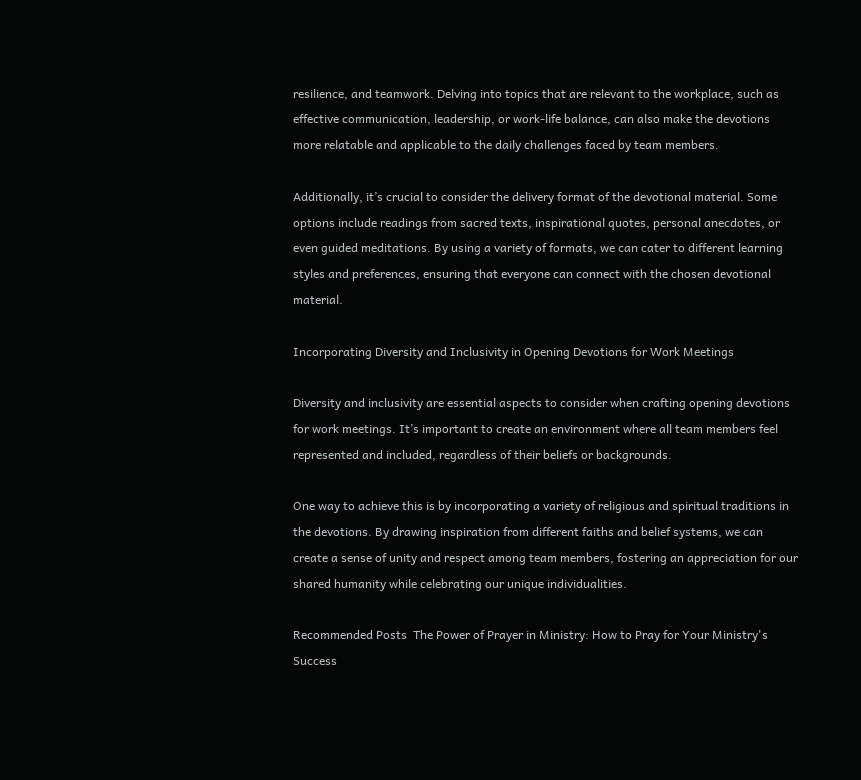resilience, and teamwork. Delving into topics that are relevant to the workplace, such as effective communication, leadership, or work-life balance, can also make the devotions more relatable and applicable to the daily challenges faced by team members.

Additionally, it’s crucial to consider the delivery format of the devotional material. Some options include readings from sacred texts, inspirational quotes, personal anecdotes, or even guided meditations. By using a variety of formats, we can cater to different learning styles and preferences, ensuring that everyone can connect with the chosen devotional material.

Incorporating Diversity and Inclusivity in Opening Devotions for Work Meetings

Diversity and inclusivity are essential aspects to consider when crafting opening devotions for work meetings. It’s important to create an environment where all team members feel represented and included, regardless of their beliefs or backgrounds.

One way to achieve this is by incorporating a variety of religious and spiritual traditions in the devotions. By drawing inspiration from different faiths and belief systems, we can create a sense of unity and respect among team members, fostering an appreciation for our shared humanity while celebrating our unique individualities.

Recommended Posts  The Power of Prayer in Ministry: How to Pray for Your Ministry's Success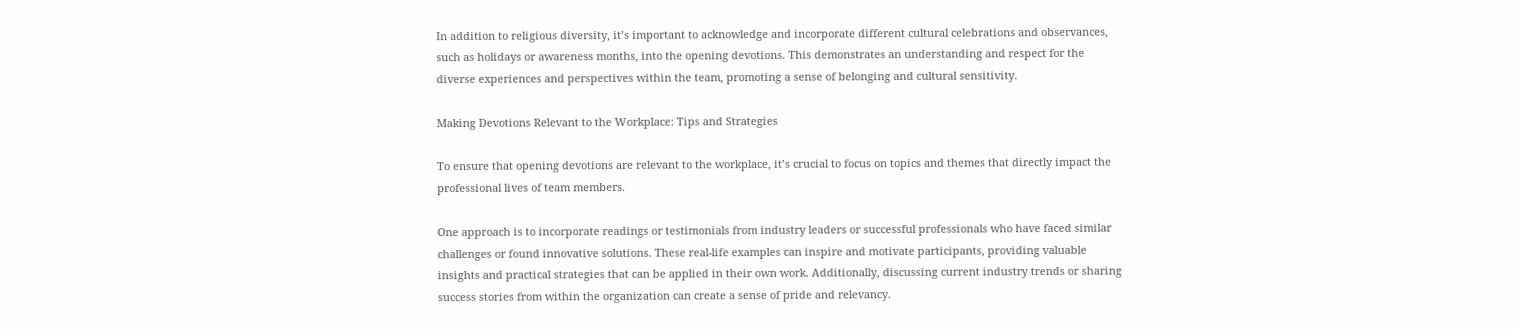In addition to religious diversity, it’s important to acknowledge and incorporate different cultural celebrations and observances, such as holidays or awareness months, into the opening devotions. This demonstrates an understanding and respect for the diverse experiences and perspectives within the team, promoting a sense of belonging and cultural sensitivity.

Making Devotions Relevant to the Workplace: Tips and Strategies

To ensure that opening devotions are relevant to the workplace, it’s crucial to focus on topics and themes that directly impact the professional lives of team members.

One approach is to incorporate readings or testimonials from industry leaders or successful professionals who have faced similar challenges or found innovative solutions. These real-life examples can inspire and motivate participants, providing valuable insights and practical strategies that can be applied in their own work. Additionally, discussing current industry trends or sharing success stories from within the organization can create a sense of pride and relevancy.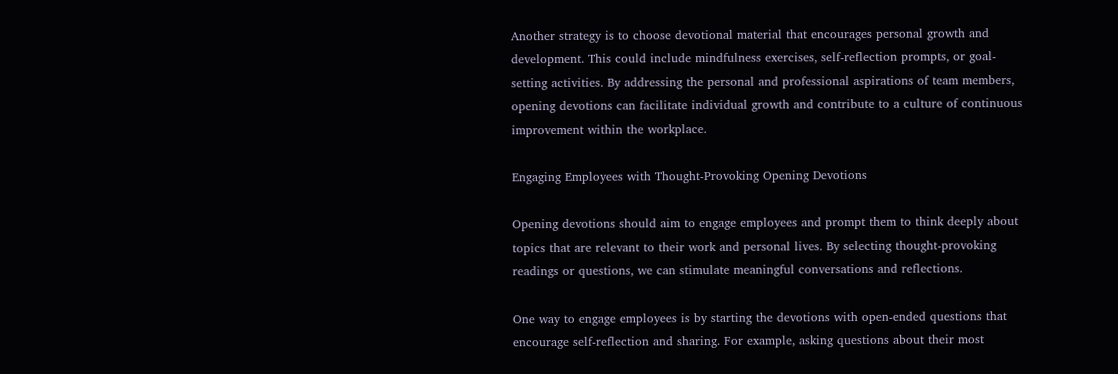Another strategy is to choose devotional material that encourages personal growth and development. This could include mindfulness exercises, self-reflection prompts, or goal-setting activities. By addressing the personal and professional aspirations of team members, opening devotions can facilitate individual growth and contribute to a culture of continuous improvement within the workplace.

Engaging Employees with Thought-Provoking Opening Devotions

Opening devotions should aim to engage employees and prompt them to think deeply about topics that are relevant to their work and personal lives. By selecting thought-provoking readings or questions, we can stimulate meaningful conversations and reflections.

One way to engage employees is by starting the devotions with open-ended questions that encourage self-reflection and sharing. For example, asking questions about their most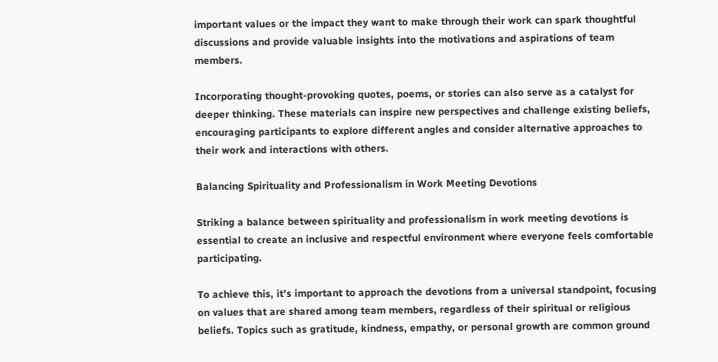important values or the impact they want to make through their work can spark thoughtful discussions and provide valuable insights into the motivations and aspirations of team members.

Incorporating thought-provoking quotes, poems, or stories can also serve as a catalyst for deeper thinking. These materials can inspire new perspectives and challenge existing beliefs, encouraging participants to explore different angles and consider alternative approaches to their work and interactions with others.

Balancing Spirituality and Professionalism in Work Meeting Devotions

Striking a balance between spirituality and professionalism in work meeting devotions is essential to create an inclusive and respectful environment where everyone feels comfortable participating.

To achieve this, it’s important to approach the devotions from a universal standpoint, focusing on values that are shared among team members, regardless of their spiritual or religious beliefs. Topics such as gratitude, kindness, empathy, or personal growth are common ground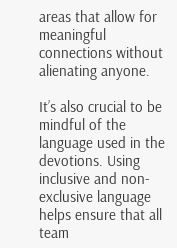areas that allow for meaningful connections without alienating anyone.

It’s also crucial to be mindful of the language used in the devotions. Using inclusive and non-exclusive language helps ensure that all team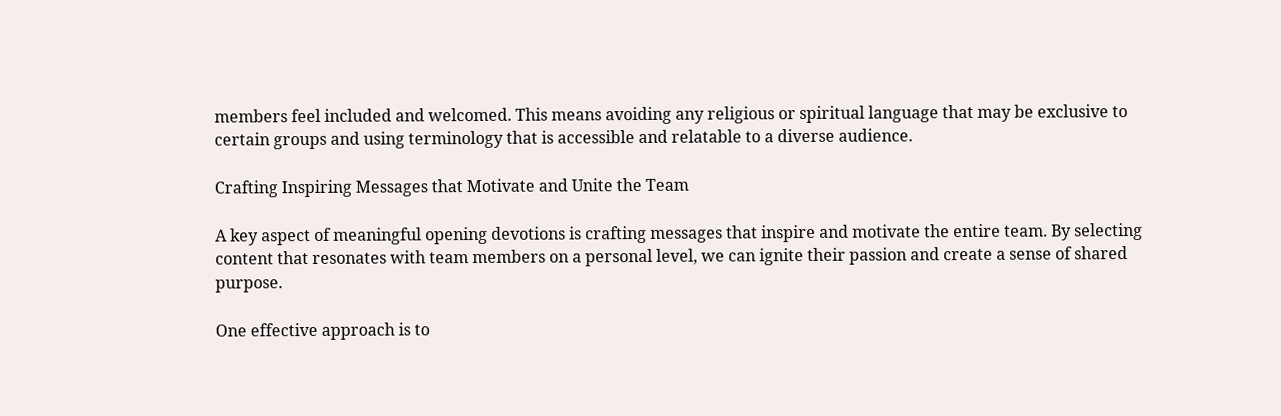members feel included and welcomed. This means avoiding any religious or spiritual language that may be exclusive to certain groups and using terminology that is accessible and relatable to a diverse audience.

Crafting Inspiring Messages that Motivate and Unite the Team

A key aspect of meaningful opening devotions is crafting messages that inspire and motivate the entire team. By selecting content that resonates with team members on a personal level, we can ignite their passion and create a sense of shared purpose.

One effective approach is to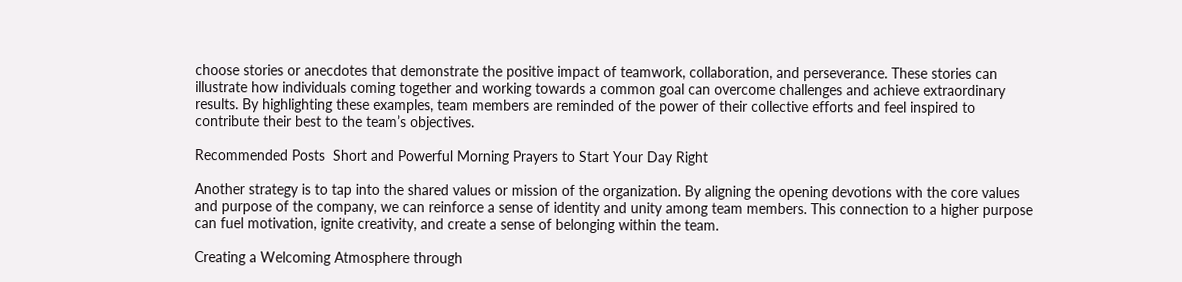choose stories or anecdotes that demonstrate the positive impact of teamwork, collaboration, and perseverance. These stories can illustrate how individuals coming together and working towards a common goal can overcome challenges and achieve extraordinary results. By highlighting these examples, team members are reminded of the power of their collective efforts and feel inspired to contribute their best to the team’s objectives.

Recommended Posts  Short and Powerful Morning Prayers to Start Your Day Right

Another strategy is to tap into the shared values or mission of the organization. By aligning the opening devotions with the core values and purpose of the company, we can reinforce a sense of identity and unity among team members. This connection to a higher purpose can fuel motivation, ignite creativity, and create a sense of belonging within the team.

Creating a Welcoming Atmosphere through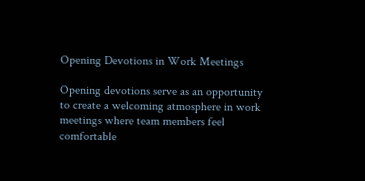Opening Devotions in Work Meetings

Opening devotions serve as an opportunity to create a welcoming atmosphere in work meetings where team members feel comfortable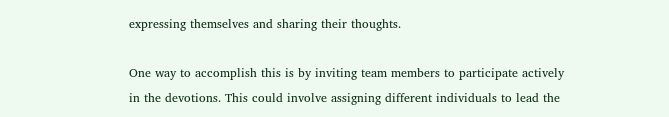expressing themselves and sharing their thoughts.

One way to accomplish this is by inviting team members to participate actively in the devotions. This could involve assigning different individuals to lead the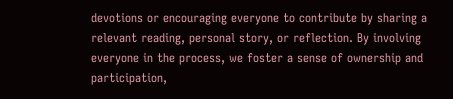devotions or encouraging everyone to contribute by sharing a relevant reading, personal story, or reflection. By involving everyone in the process, we foster a sense of ownership and participation,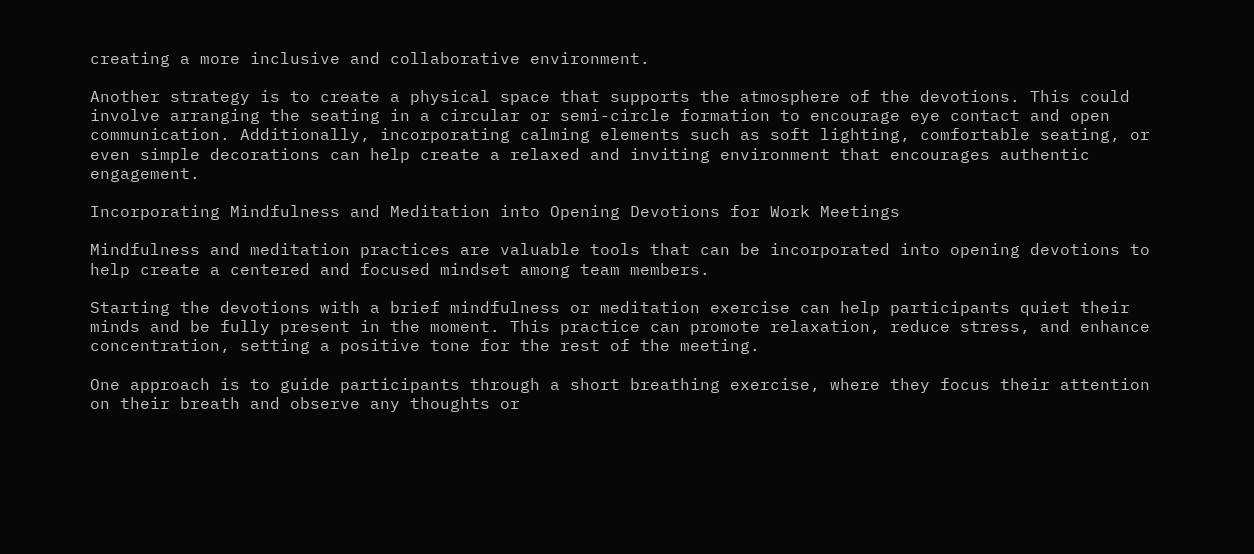creating a more inclusive and collaborative environment.

Another strategy is to create a physical space that supports the atmosphere of the devotions. This could involve arranging the seating in a circular or semi-circle formation to encourage eye contact and open communication. Additionally, incorporating calming elements such as soft lighting, comfortable seating, or even simple decorations can help create a relaxed and inviting environment that encourages authentic engagement.

Incorporating Mindfulness and Meditation into Opening Devotions for Work Meetings

Mindfulness and meditation practices are valuable tools that can be incorporated into opening devotions to help create a centered and focused mindset among team members.

Starting the devotions with a brief mindfulness or meditation exercise can help participants quiet their minds and be fully present in the moment. This practice can promote relaxation, reduce stress, and enhance concentration, setting a positive tone for the rest of the meeting.

One approach is to guide participants through a short breathing exercise, where they focus their attention on their breath and observe any thoughts or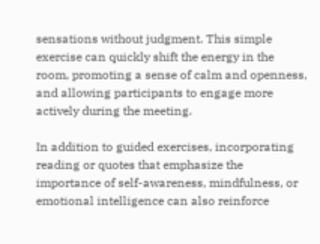sensations without judgment. This simple exercise can quickly shift the energy in the room, promoting a sense of calm and openness, and allowing participants to engage more actively during the meeting.

In addition to guided exercises, incorporating reading or quotes that emphasize the importance of self-awareness, mindfulness, or emotional intelligence can also reinforce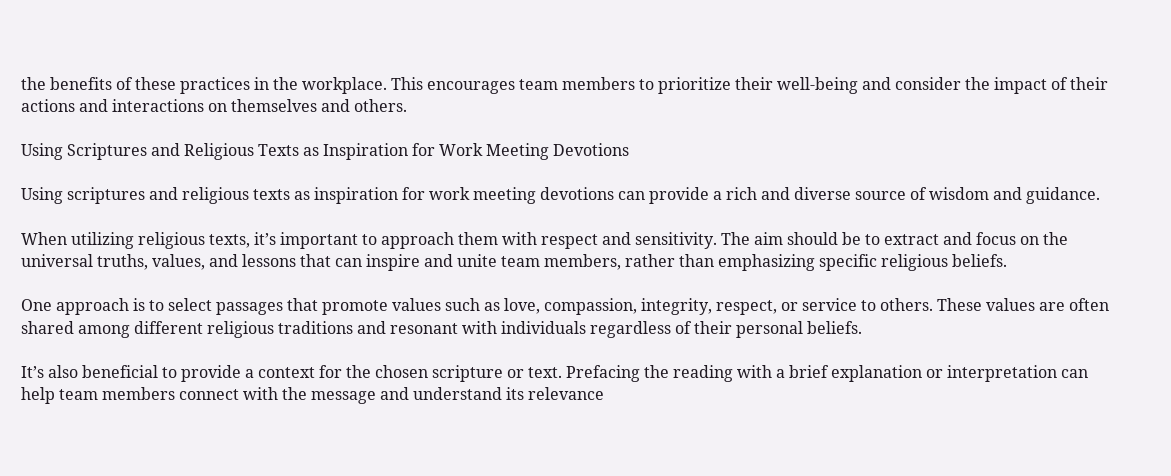the benefits of these practices in the workplace. This encourages team members to prioritize their well-being and consider the impact of their actions and interactions on themselves and others.

Using Scriptures and Religious Texts as Inspiration for Work Meeting Devotions

Using scriptures and religious texts as inspiration for work meeting devotions can provide a rich and diverse source of wisdom and guidance.

When utilizing religious texts, it’s important to approach them with respect and sensitivity. The aim should be to extract and focus on the universal truths, values, and lessons that can inspire and unite team members, rather than emphasizing specific religious beliefs.

One approach is to select passages that promote values such as love, compassion, integrity, respect, or service to others. These values are often shared among different religious traditions and resonant with individuals regardless of their personal beliefs.

It’s also beneficial to provide a context for the chosen scripture or text. Prefacing the reading with a brief explanation or interpretation can help team members connect with the message and understand its relevance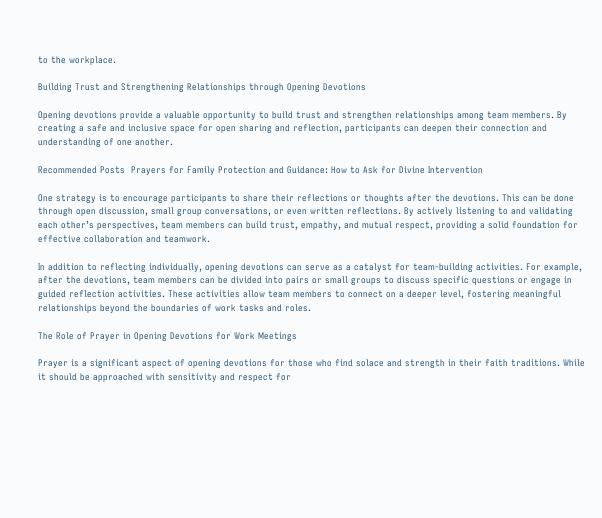to the workplace.

Building Trust and Strengthening Relationships through Opening Devotions

Opening devotions provide a valuable opportunity to build trust and strengthen relationships among team members. By creating a safe and inclusive space for open sharing and reflection, participants can deepen their connection and understanding of one another.

Recommended Posts  Prayers for Family Protection and Guidance: How to Ask for Divine Intervention

One strategy is to encourage participants to share their reflections or thoughts after the devotions. This can be done through open discussion, small group conversations, or even written reflections. By actively listening to and validating each other’s perspectives, team members can build trust, empathy, and mutual respect, providing a solid foundation for effective collaboration and teamwork.

In addition to reflecting individually, opening devotions can serve as a catalyst for team-building activities. For example, after the devotions, team members can be divided into pairs or small groups to discuss specific questions or engage in guided reflection activities. These activities allow team members to connect on a deeper level, fostering meaningful relationships beyond the boundaries of work tasks and roles.

The Role of Prayer in Opening Devotions for Work Meetings

Prayer is a significant aspect of opening devotions for those who find solace and strength in their faith traditions. While it should be approached with sensitivity and respect for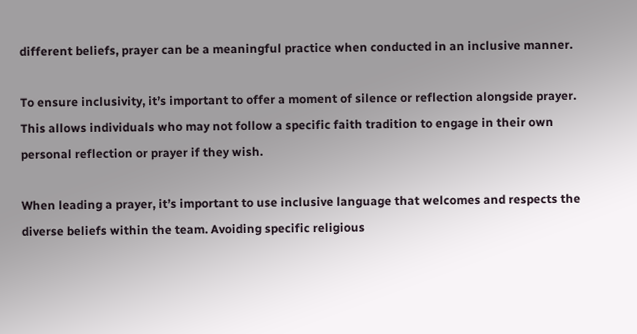different beliefs, prayer can be a meaningful practice when conducted in an inclusive manner.

To ensure inclusivity, it’s important to offer a moment of silence or reflection alongside prayer. This allows individuals who may not follow a specific faith tradition to engage in their own personal reflection or prayer if they wish.

When leading a prayer, it’s important to use inclusive language that welcomes and respects the diverse beliefs within the team. Avoiding specific religious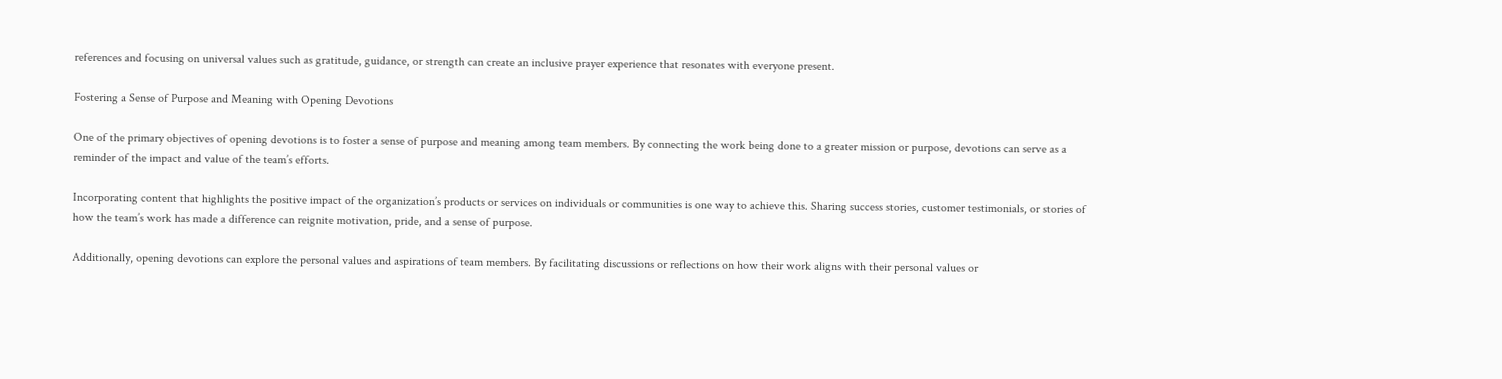references and focusing on universal values such as gratitude, guidance, or strength can create an inclusive prayer experience that resonates with everyone present.

Fostering a Sense of Purpose and Meaning with Opening Devotions

One of the primary objectives of opening devotions is to foster a sense of purpose and meaning among team members. By connecting the work being done to a greater mission or purpose, devotions can serve as a reminder of the impact and value of the team’s efforts.

Incorporating content that highlights the positive impact of the organization’s products or services on individuals or communities is one way to achieve this. Sharing success stories, customer testimonials, or stories of how the team’s work has made a difference can reignite motivation, pride, and a sense of purpose.

Additionally, opening devotions can explore the personal values and aspirations of team members. By facilitating discussions or reflections on how their work aligns with their personal values or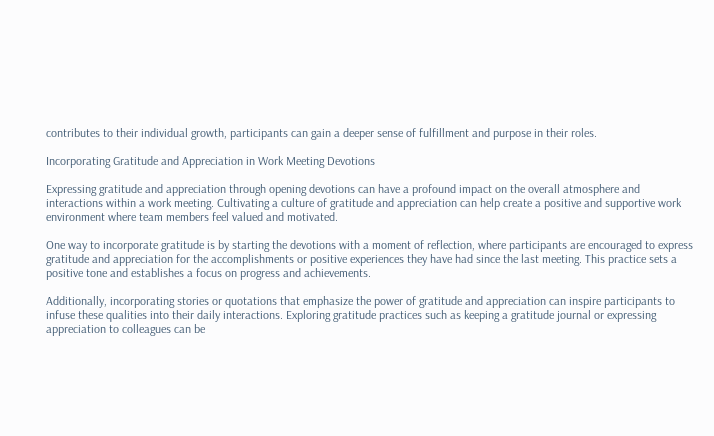contributes to their individual growth, participants can gain a deeper sense of fulfillment and purpose in their roles.

Incorporating Gratitude and Appreciation in Work Meeting Devotions

Expressing gratitude and appreciation through opening devotions can have a profound impact on the overall atmosphere and interactions within a work meeting. Cultivating a culture of gratitude and appreciation can help create a positive and supportive work environment where team members feel valued and motivated.

One way to incorporate gratitude is by starting the devotions with a moment of reflection, where participants are encouraged to express gratitude and appreciation for the accomplishments or positive experiences they have had since the last meeting. This practice sets a positive tone and establishes a focus on progress and achievements.

Additionally, incorporating stories or quotations that emphasize the power of gratitude and appreciation can inspire participants to infuse these qualities into their daily interactions. Exploring gratitude practices such as keeping a gratitude journal or expressing appreciation to colleagues can be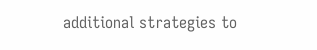additional strategies to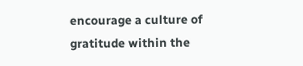encourage a culture of gratitude within the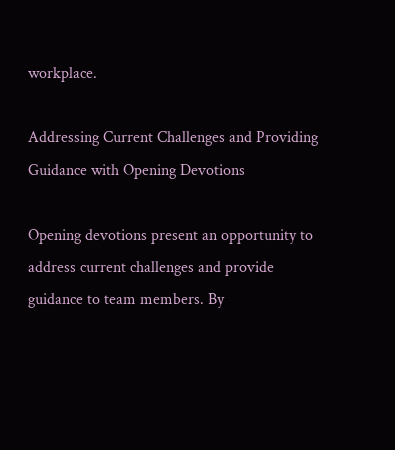workplace.

Addressing Current Challenges and Providing Guidance with Opening Devotions

Opening devotions present an opportunity to address current challenges and provide guidance to team members. By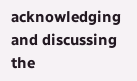acknowledging and discussing the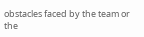obstacles faced by the team or the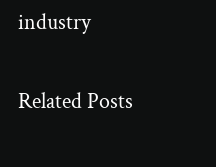industry

Related Posts